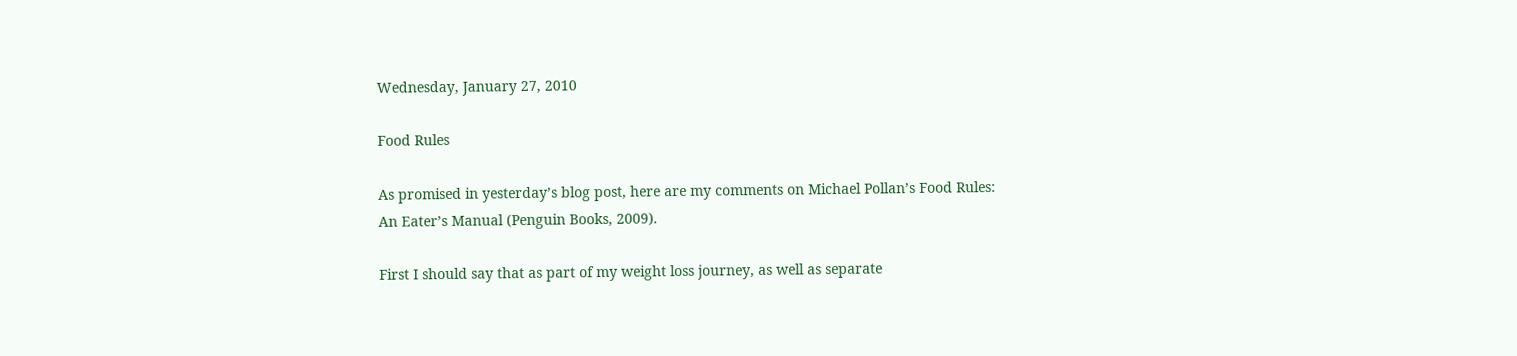Wednesday, January 27, 2010

Food Rules

As promised in yesterday’s blog post, here are my comments on Michael Pollan’s Food Rules: An Eater’s Manual (Penguin Books, 2009).

First I should say that as part of my weight loss journey, as well as separate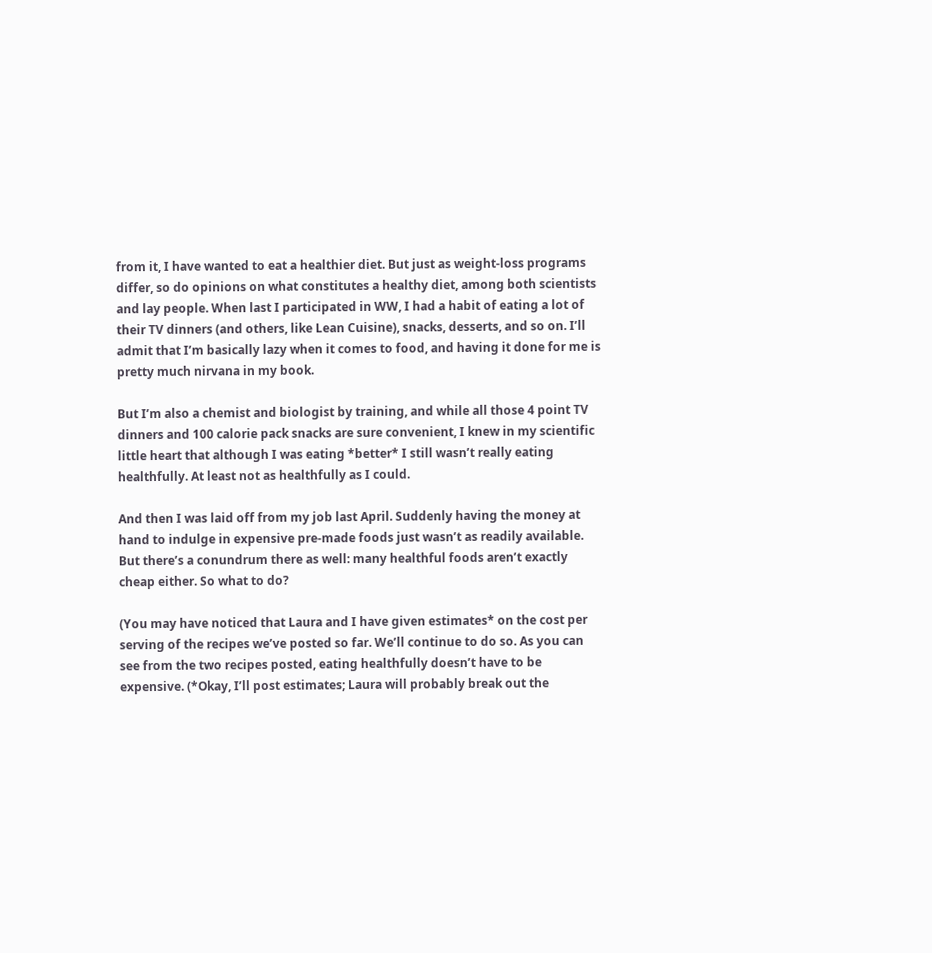from it, I have wanted to eat a healthier diet. But just as weight-loss programs differ, so do opinions on what constitutes a healthy diet, among both scientists and lay people. When last I participated in WW, I had a habit of eating a lot of their TV dinners (and others, like Lean Cuisine), snacks, desserts, and so on. I’ll admit that I’m basically lazy when it comes to food, and having it done for me is pretty much nirvana in my book.

But I’m also a chemist and biologist by training, and while all those 4 point TV dinners and 100 calorie pack snacks are sure convenient, I knew in my scientific little heart that although I was eating *better* I still wasn’t really eating healthfully. At least not as healthfully as I could.

And then I was laid off from my job last April. Suddenly having the money at hand to indulge in expensive pre-made foods just wasn’t as readily available. But there’s a conundrum there as well: many healthful foods aren’t exactly cheap either. So what to do?

(You may have noticed that Laura and I have given estimates* on the cost per serving of the recipes we’ve posted so far. We’ll continue to do so. As you can see from the two recipes posted, eating healthfully doesn’t have to be expensive. (*Okay, I’ll post estimates; Laura will probably break out the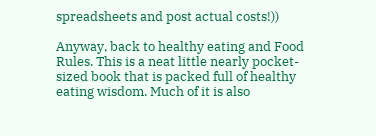spreadsheets and post actual costs!))

Anyway, back to healthy eating and Food Rules. This is a neat little nearly pocket-sized book that is packed full of healthy eating wisdom. Much of it is also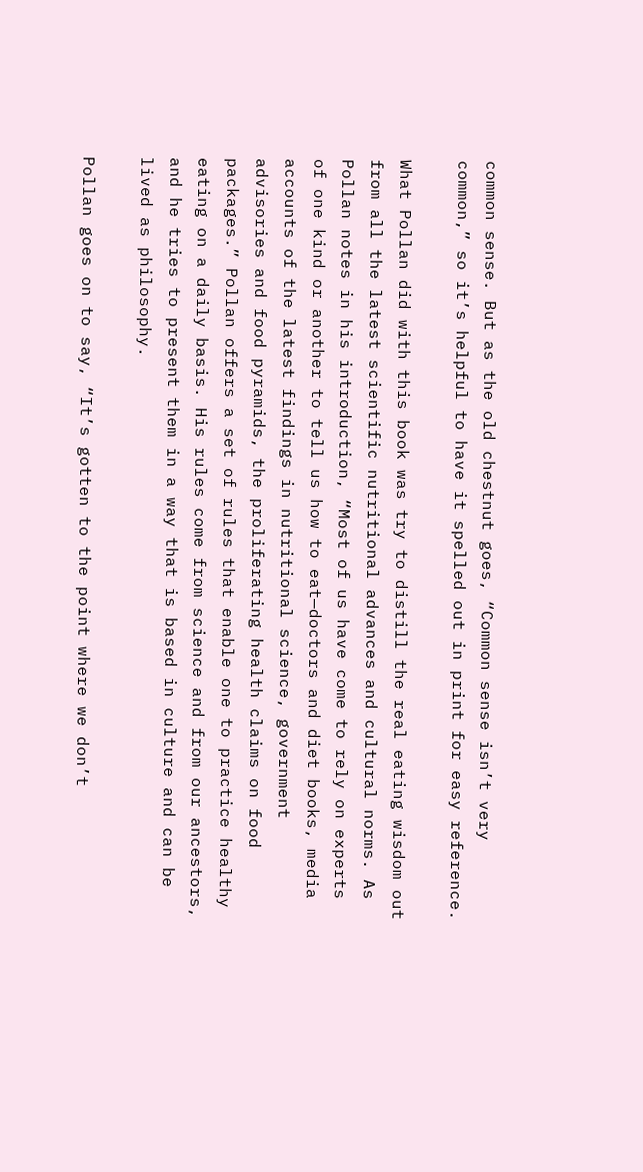common sense. But as the old chestnut goes, “Common sense isn’t very common,” so it’s helpful to have it spelled out in print for easy reference.

What Pollan did with this book was try to distill the real eating wisdom out from all the latest scientific nutritional advances and cultural norms. As Pollan notes in his introduction, “Most of us have come to rely on experts of one kind or another to tell us how to eat—doctors and diet books, media accounts of the latest findings in nutritional science, government advisories and food pyramids, the proliferating health claims on food packages.” Pollan offers a set of rules that enable one to practice healthy eating on a daily basis. His rules come from science and from our ancestors, and he tries to present them in a way that is based in culture and can be lived as philosophy.

Pollan goes on to say, “It’s gotten to the point where we don’t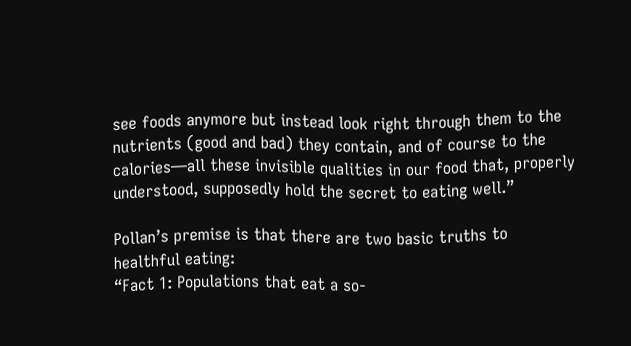see foods anymore but instead look right through them to the nutrients (good and bad) they contain, and of course to the calories—all these invisible qualities in our food that, properly understood, supposedly hold the secret to eating well.”

Pollan’s premise is that there are two basic truths to healthful eating:
“Fact 1: Populations that eat a so-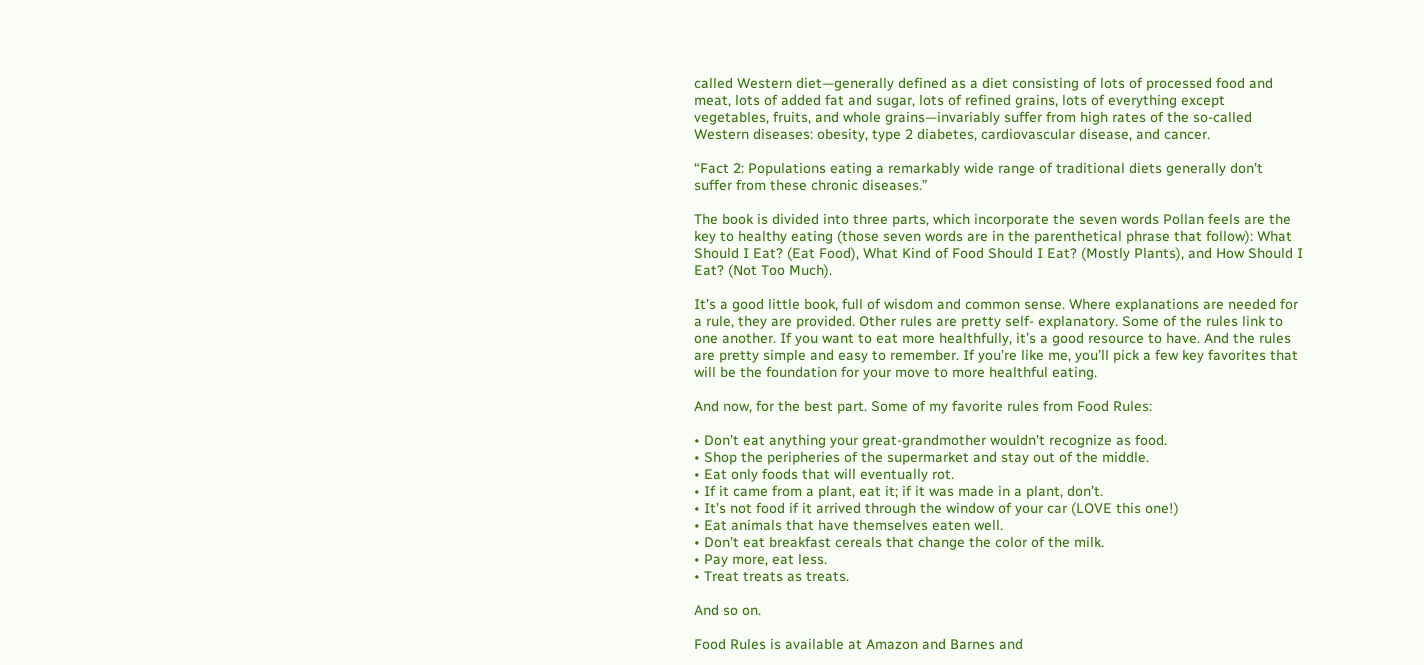called Western diet—generally defined as a diet consisting of lots of processed food and meat, lots of added fat and sugar, lots of refined grains, lots of everything except vegetables, fruits, and whole grains—invariably suffer from high rates of the so-called Western diseases: obesity, type 2 diabetes, cardiovascular disease, and cancer.

“Fact 2: Populations eating a remarkably wide range of traditional diets generally don’t suffer from these chronic diseases.”

The book is divided into three parts, which incorporate the seven words Pollan feels are the key to healthy eating (those seven words are in the parenthetical phrase that follow): What Should I Eat? (Eat Food), What Kind of Food Should I Eat? (Mostly Plants), and How Should I Eat? (Not Too Much).

It’s a good little book, full of wisdom and common sense. Where explanations are needed for a rule, they are provided. Other rules are pretty self- explanatory. Some of the rules link to one another. If you want to eat more healthfully, it’s a good resource to have. And the rules are pretty simple and easy to remember. If you’re like me, you’ll pick a few key favorites that will be the foundation for your move to more healthful eating.

And now, for the best part. Some of my favorite rules from Food Rules:

• Don’t eat anything your great-grandmother wouldn’t recognize as food.
• Shop the peripheries of the supermarket and stay out of the middle.
• Eat only foods that will eventually rot.
• If it came from a plant, eat it; if it was made in a plant, don’t.
• It’s not food if it arrived through the window of your car (LOVE this one!)
• Eat animals that have themselves eaten well.
• Don’t eat breakfast cereals that change the color of the milk.
• Pay more, eat less.
• Treat treats as treats.

And so on.

Food Rules is available at Amazon and Barnes and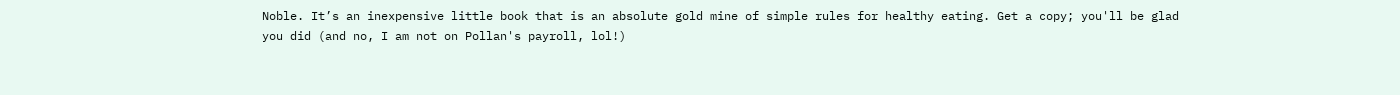Noble. It’s an inexpensive little book that is an absolute gold mine of simple rules for healthy eating. Get a copy; you'll be glad you did (and no, I am not on Pollan's payroll, lol!)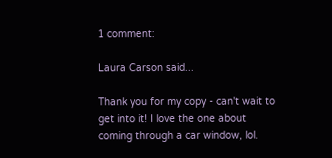1 comment:

Laura Carson said...

Thank you for my copy - can't wait to get into it! I love the one about coming through a car window, lol.